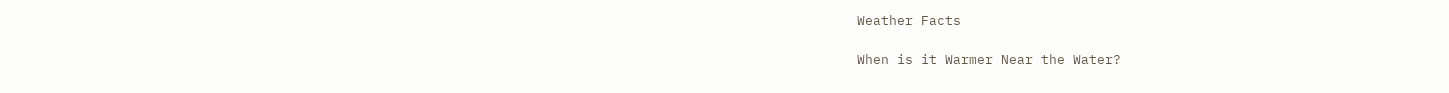Weather Facts

When is it Warmer Near the Water?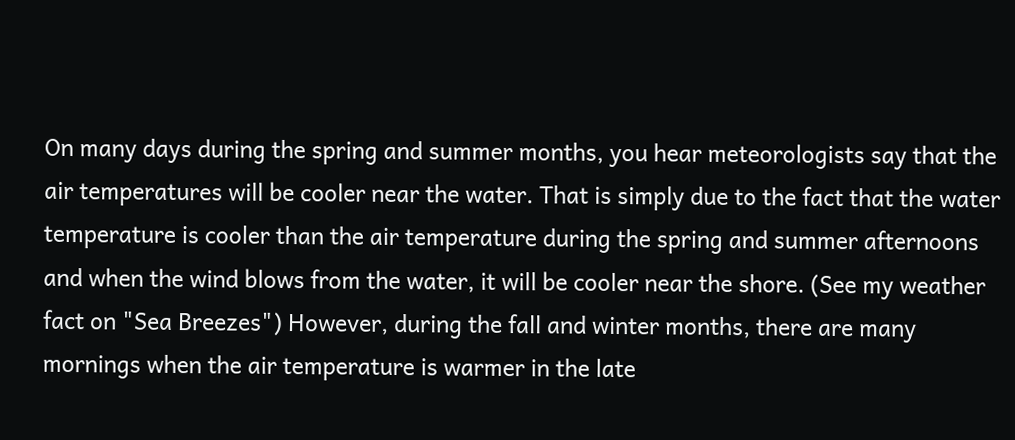On many days during the spring and summer months, you hear meteorologists say that the air temperatures will be cooler near the water. That is simply due to the fact that the water temperature is cooler than the air temperature during the spring and summer afternoons and when the wind blows from the water, it will be cooler near the shore. (See my weather fact on "Sea Breezes") However, during the fall and winter months, there are many mornings when the air temperature is warmer in the late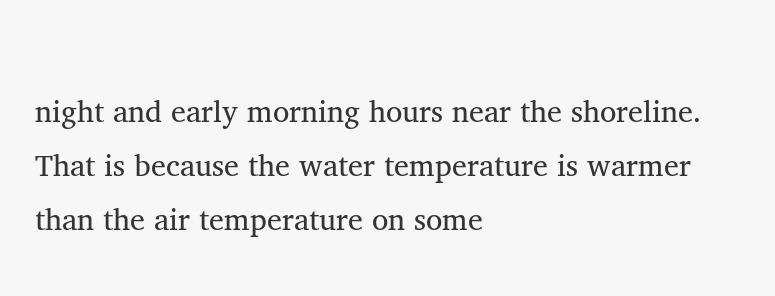night and early morning hours near the shoreline. That is because the water temperature is warmer than the air temperature on some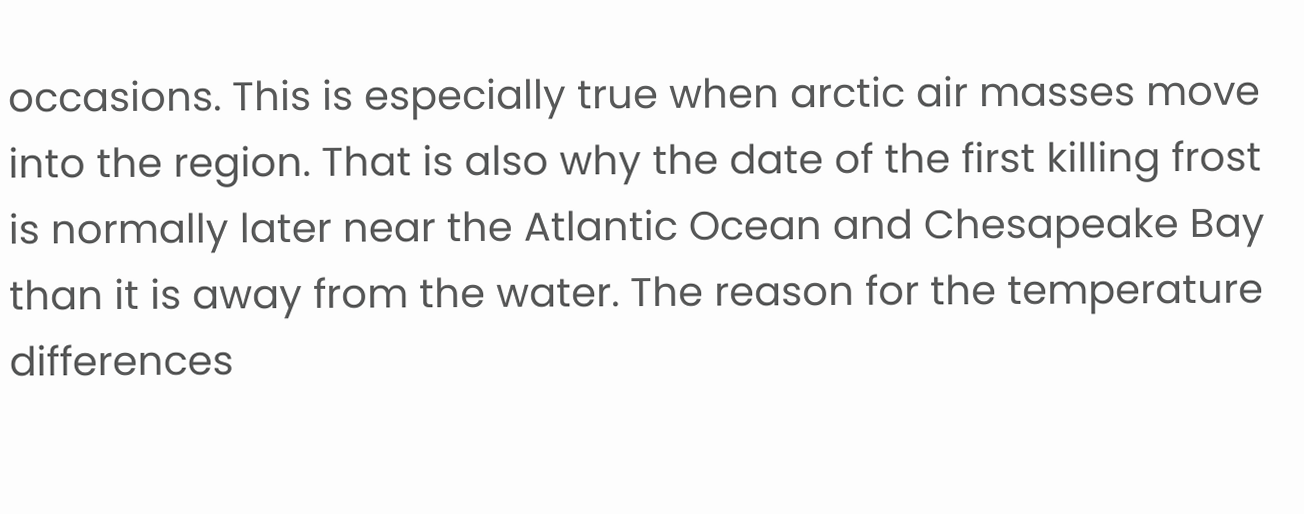occasions. This is especially true when arctic air masses move into the region. That is also why the date of the first killing frost is normally later near the Atlantic Ocean and Chesapeake Bay than it is away from the water. The reason for the temperature differences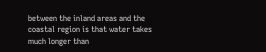between the inland areas and the coastal region is that water takes much longer than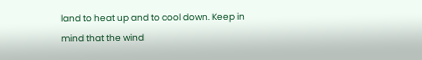land to heat up and to cool down. Keep in mind that the wind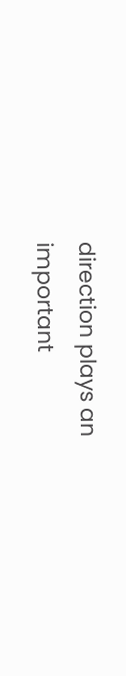direction plays an important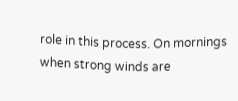role in this process. On mornings when strong winds are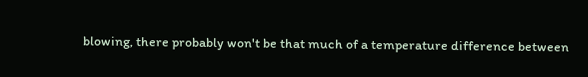blowing, there probably won't be that much of a temperature difference between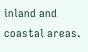inland and coastal areas.